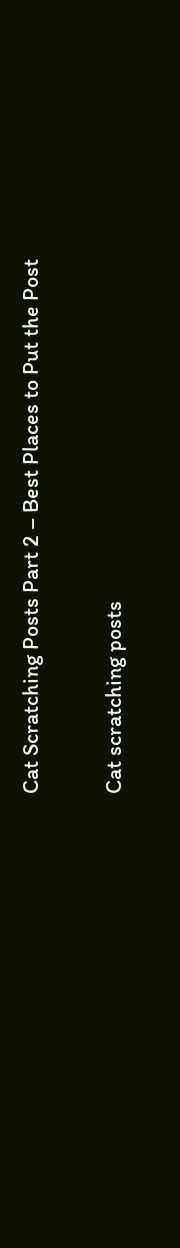Cat Scratching Posts Part 2 – Best Places to Put the Post

Cat scratching posts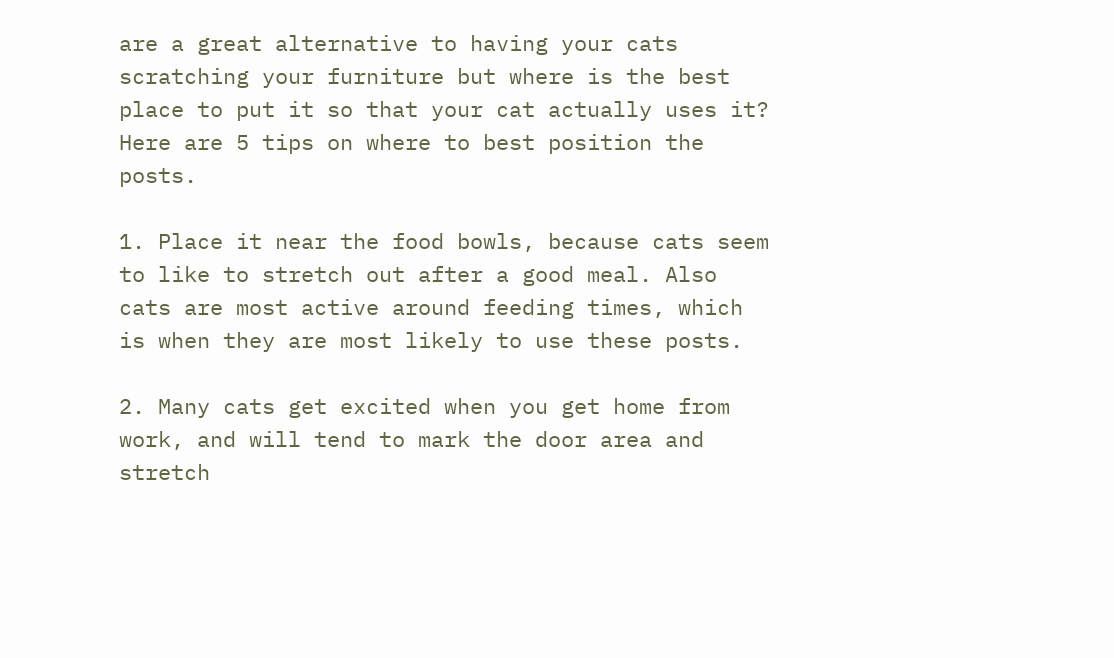are a great alternative to having your cats scratching your furniture but where is the best place to put it so that your cat actually uses it? Here are 5 tips on where to best position the posts.

1. Place it near the food bowls, because cats seem to like to stretch out after a good meal. Also cats are most active around feeding times, which is when they are most likely to use these posts.

2. Many cats get excited when you get home from work, and will tend to mark the door area and stretch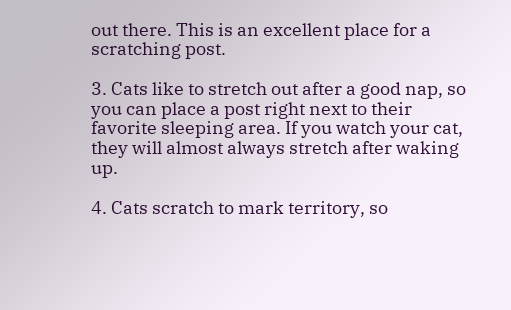out there. This is an excellent place for a scratching post.

3. Cats like to stretch out after a good nap, so you can place a post right next to their favorite sleeping area. If you watch your cat, they will almost always stretch after waking up.

4. Cats scratch to mark territory, so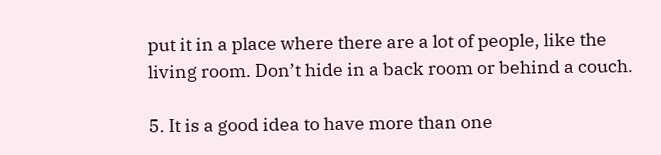put it in a place where there are a lot of people, like the living room. Don’t hide in a back room or behind a couch.

5. It is a good idea to have more than one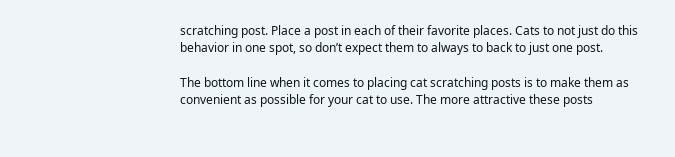scratching post. Place a post in each of their favorite places. Cats to not just do this behavior in one spot, so don’t expect them to always to back to just one post.

The bottom line when it comes to placing cat scratching posts is to make them as convenient as possible for your cat to use. The more attractive these posts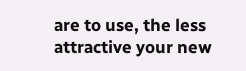are to use, the less attractive your new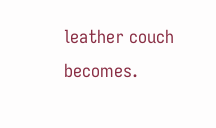leather couch becomes.